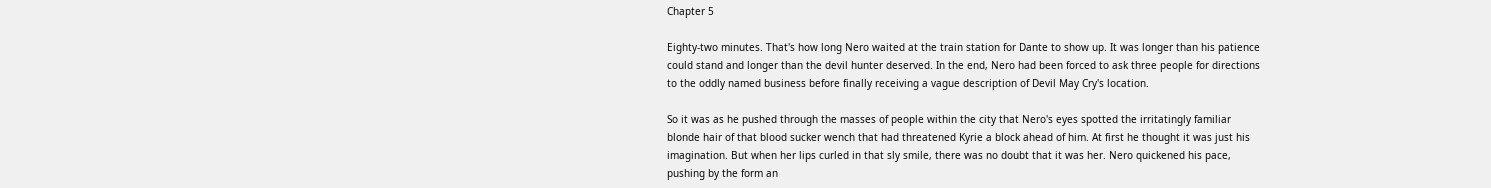Chapter 5

Eighty-two minutes. That's how long Nero waited at the train station for Dante to show up. It was longer than his patience could stand and longer than the devil hunter deserved. In the end, Nero had been forced to ask three people for directions to the oddly named business before finally receiving a vague description of Devil May Cry's location.

So it was as he pushed through the masses of people within the city that Nero's eyes spotted the irritatingly familiar blonde hair of that blood sucker wench that had threatened Kyrie a block ahead of him. At first he thought it was just his imagination. But when her lips curled in that sly smile, there was no doubt that it was her. Nero quickened his pace, pushing by the form an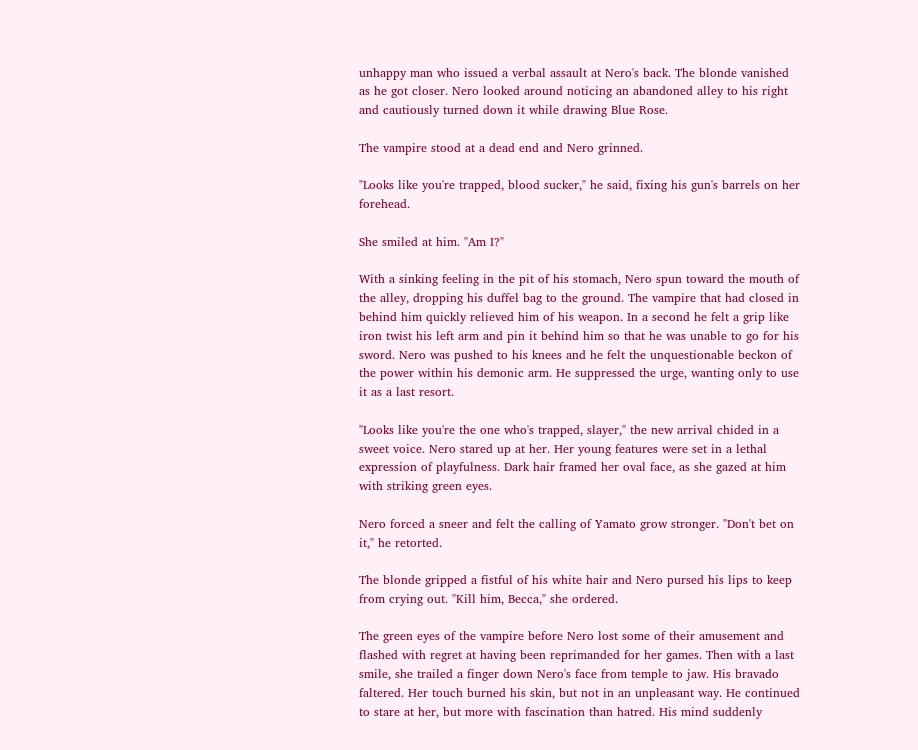unhappy man who issued a verbal assault at Nero's back. The blonde vanished as he got closer. Nero looked around noticing an abandoned alley to his right and cautiously turned down it while drawing Blue Rose.

The vampire stood at a dead end and Nero grinned.

"Looks like you're trapped, blood sucker," he said, fixing his gun's barrels on her forehead.

She smiled at him. "Am I?"

With a sinking feeling in the pit of his stomach, Nero spun toward the mouth of the alley, dropping his duffel bag to the ground. The vampire that had closed in behind him quickly relieved him of his weapon. In a second he felt a grip like iron twist his left arm and pin it behind him so that he was unable to go for his sword. Nero was pushed to his knees and he felt the unquestionable beckon of the power within his demonic arm. He suppressed the urge, wanting only to use it as a last resort.

"Looks like you're the one who's trapped, slayer," the new arrival chided in a sweet voice. Nero stared up at her. Her young features were set in a lethal expression of playfulness. Dark hair framed her oval face, as she gazed at him with striking green eyes.

Nero forced a sneer and felt the calling of Yamato grow stronger. "Don't bet on it," he retorted.

The blonde gripped a fistful of his white hair and Nero pursed his lips to keep from crying out. "Kill him, Becca," she ordered.

The green eyes of the vampire before Nero lost some of their amusement and flashed with regret at having been reprimanded for her games. Then with a last smile, she trailed a finger down Nero's face from temple to jaw. His bravado faltered. Her touch burned his skin, but not in an unpleasant way. He continued to stare at her, but more with fascination than hatred. His mind suddenly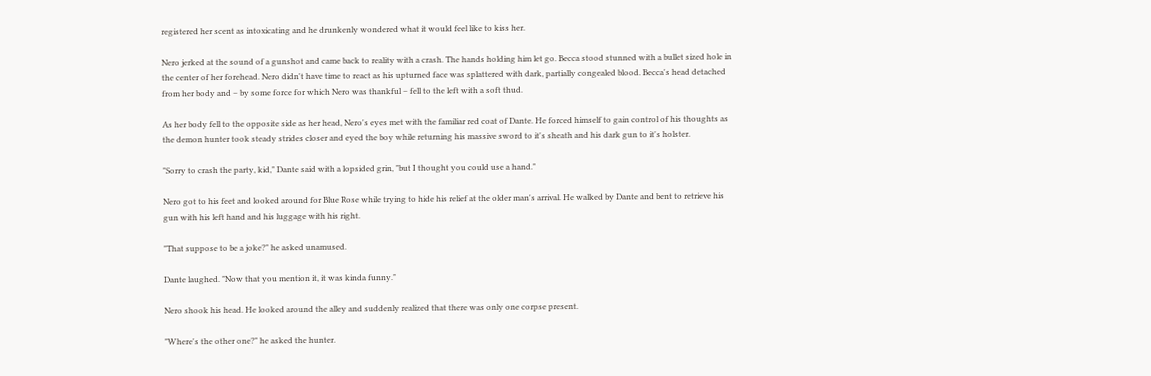registered her scent as intoxicating and he drunkenly wondered what it would feel like to kiss her.

Nero jerked at the sound of a gunshot and came back to reality with a crash. The hands holding him let go. Becca stood stunned with a bullet sized hole in the center of her forehead. Nero didn't have time to react as his upturned face was splattered with dark, partially congealed blood. Becca's head detached from her body and – by some force for which Nero was thankful – fell to the left with a soft thud.

As her body fell to the opposite side as her head, Nero's eyes met with the familiar red coat of Dante. He forced himself to gain control of his thoughts as the demon hunter took steady strides closer and eyed the boy while returning his massive sword to it's sheath and his dark gun to it's holster.

"Sorry to crash the party, kid," Dante said with a lopsided grin, "but I thought you could use a hand."

Nero got to his feet and looked around for Blue Rose while trying to hide his relief at the older man's arrival. He walked by Dante and bent to retrieve his gun with his left hand and his luggage with his right.

"That suppose to be a joke?" he asked unamused.

Dante laughed. "Now that you mention it, it was kinda funny."

Nero shook his head. He looked around the alley and suddenly realized that there was only one corpse present.

"Where's the other one?" he asked the hunter.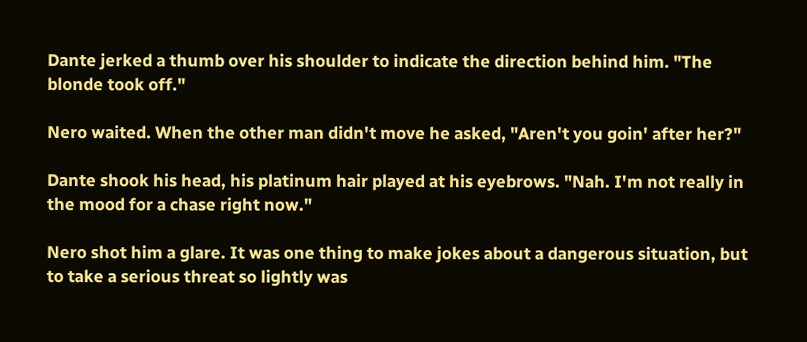Dante jerked a thumb over his shoulder to indicate the direction behind him. "The blonde took off."

Nero waited. When the other man didn't move he asked, "Aren't you goin' after her?"

Dante shook his head, his platinum hair played at his eyebrows. "Nah. I'm not really in the mood for a chase right now."

Nero shot him a glare. It was one thing to make jokes about a dangerous situation, but to take a serious threat so lightly was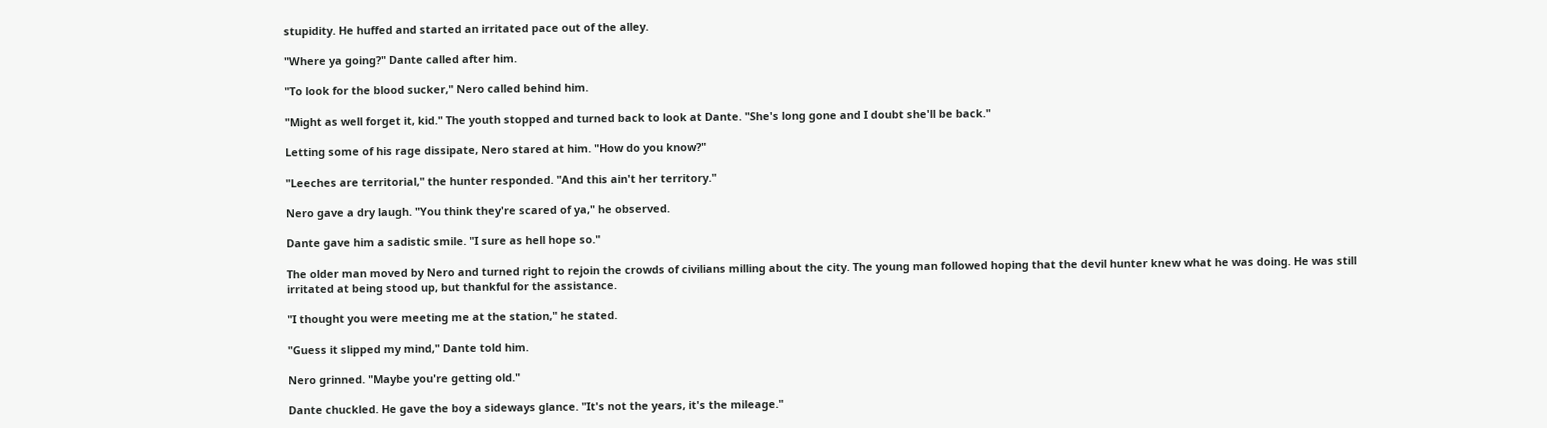stupidity. He huffed and started an irritated pace out of the alley.

"Where ya going?" Dante called after him.

"To look for the blood sucker," Nero called behind him.

"Might as well forget it, kid." The youth stopped and turned back to look at Dante. "She's long gone and I doubt she'll be back."

Letting some of his rage dissipate, Nero stared at him. "How do you know?"

"Leeches are territorial," the hunter responded. "And this ain't her territory."

Nero gave a dry laugh. "You think they're scared of ya," he observed.

Dante gave him a sadistic smile. "I sure as hell hope so."

The older man moved by Nero and turned right to rejoin the crowds of civilians milling about the city. The young man followed hoping that the devil hunter knew what he was doing. He was still irritated at being stood up, but thankful for the assistance.

"I thought you were meeting me at the station," he stated.

"Guess it slipped my mind," Dante told him.

Nero grinned. "Maybe you're getting old."

Dante chuckled. He gave the boy a sideways glance. "It's not the years, it's the mileage."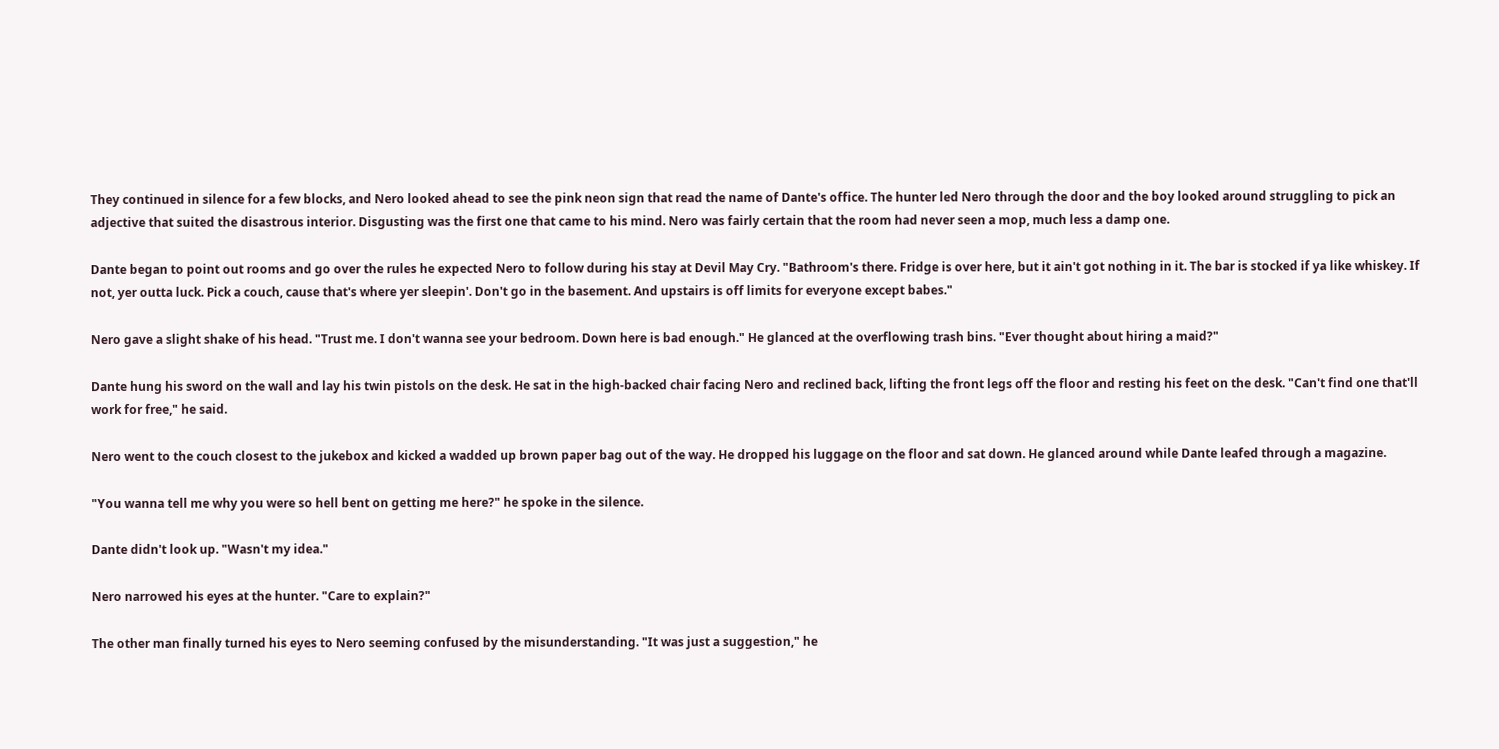They continued in silence for a few blocks, and Nero looked ahead to see the pink neon sign that read the name of Dante's office. The hunter led Nero through the door and the boy looked around struggling to pick an adjective that suited the disastrous interior. Disgusting was the first one that came to his mind. Nero was fairly certain that the room had never seen a mop, much less a damp one.

Dante began to point out rooms and go over the rules he expected Nero to follow during his stay at Devil May Cry. "Bathroom's there. Fridge is over here, but it ain't got nothing in it. The bar is stocked if ya like whiskey. If not, yer outta luck. Pick a couch, cause that's where yer sleepin'. Don't go in the basement. And upstairs is off limits for everyone except babes."

Nero gave a slight shake of his head. "Trust me. I don't wanna see your bedroom. Down here is bad enough." He glanced at the overflowing trash bins. "Ever thought about hiring a maid?"

Dante hung his sword on the wall and lay his twin pistols on the desk. He sat in the high-backed chair facing Nero and reclined back, lifting the front legs off the floor and resting his feet on the desk. "Can't find one that'll work for free," he said.

Nero went to the couch closest to the jukebox and kicked a wadded up brown paper bag out of the way. He dropped his luggage on the floor and sat down. He glanced around while Dante leafed through a magazine.

"You wanna tell me why you were so hell bent on getting me here?" he spoke in the silence.

Dante didn't look up. "Wasn't my idea."

Nero narrowed his eyes at the hunter. "Care to explain?"

The other man finally turned his eyes to Nero seeming confused by the misunderstanding. "It was just a suggestion," he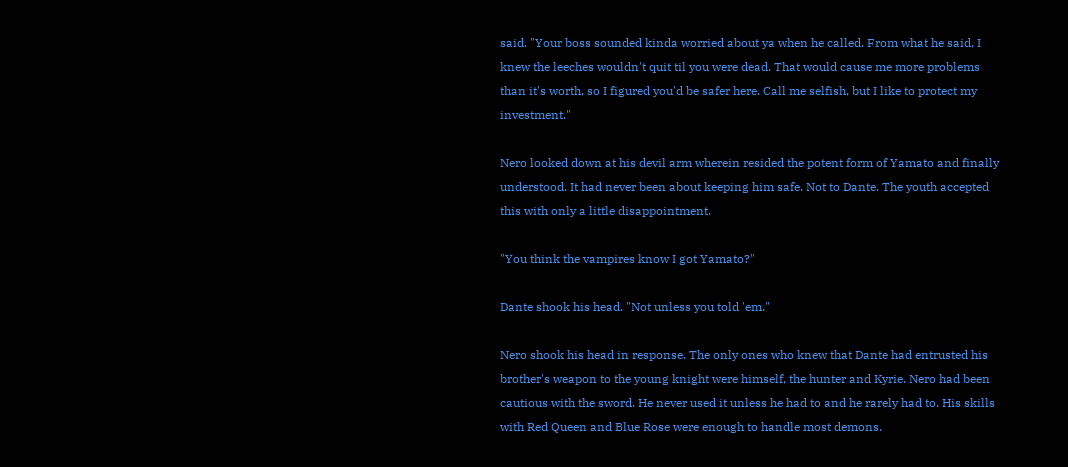said. "Your boss sounded kinda worried about ya when he called. From what he said, I knew the leeches wouldn't quit til you were dead. That would cause me more problems than it's worth, so I figured you'd be safer here. Call me selfish, but I like to protect my investment."

Nero looked down at his devil arm wherein resided the potent form of Yamato and finally understood. It had never been about keeping him safe. Not to Dante. The youth accepted this with only a little disappointment.

"You think the vampires know I got Yamato?"

Dante shook his head. "Not unless you told 'em."

Nero shook his head in response. The only ones who knew that Dante had entrusted his brother's weapon to the young knight were himself, the hunter and Kyrie. Nero had been cautious with the sword. He never used it unless he had to and he rarely had to. His skills with Red Queen and Blue Rose were enough to handle most demons.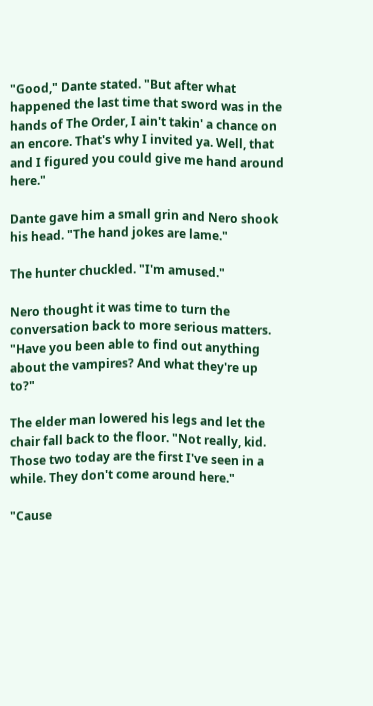"Good," Dante stated. "But after what happened the last time that sword was in the hands of The Order, I ain't takin' a chance on an encore. That's why I invited ya. Well, that and I figured you could give me hand around here."

Dante gave him a small grin and Nero shook his head. "The hand jokes are lame."

The hunter chuckled. "I'm amused."

Nero thought it was time to turn the conversation back to more serious matters. "Have you been able to find out anything about the vampires? And what they're up to?"

The elder man lowered his legs and let the chair fall back to the floor. "Not really, kid. Those two today are the first I've seen in a while. They don't come around here."

"Cause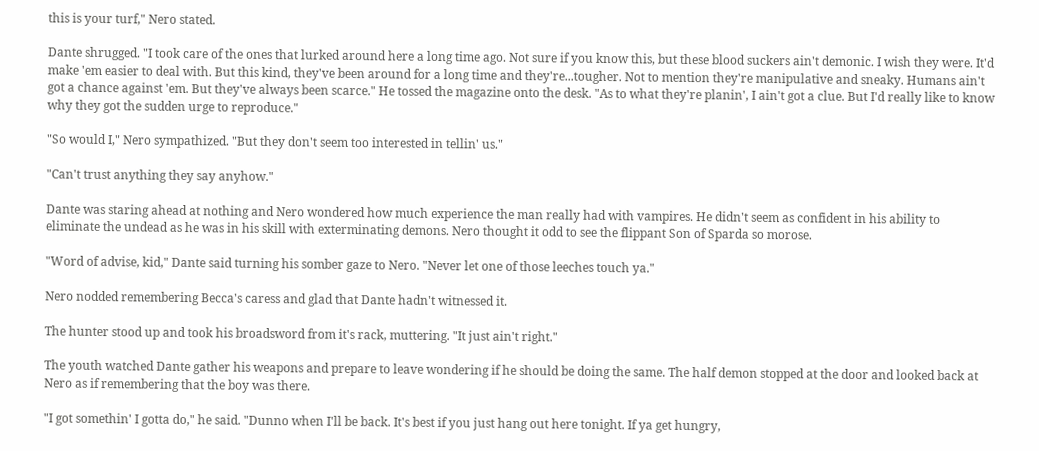this is your turf," Nero stated.

Dante shrugged. "I took care of the ones that lurked around here a long time ago. Not sure if you know this, but these blood suckers ain't demonic. I wish they were. It'd make 'em easier to deal with. But this kind, they've been around for a long time and they're...tougher. Not to mention they're manipulative and sneaky. Humans ain't got a chance against 'em. But they've always been scarce." He tossed the magazine onto the desk. "As to what they're planin', I ain't got a clue. But I'd really like to know why they got the sudden urge to reproduce."

"So would I," Nero sympathized. "But they don't seem too interested in tellin' us."

"Can't trust anything they say anyhow."

Dante was staring ahead at nothing and Nero wondered how much experience the man really had with vampires. He didn't seem as confident in his ability to eliminate the undead as he was in his skill with exterminating demons. Nero thought it odd to see the flippant Son of Sparda so morose.

"Word of advise, kid," Dante said turning his somber gaze to Nero. "Never let one of those leeches touch ya."

Nero nodded remembering Becca's caress and glad that Dante hadn't witnessed it.

The hunter stood up and took his broadsword from it's rack, muttering. "It just ain't right."

The youth watched Dante gather his weapons and prepare to leave wondering if he should be doing the same. The half demon stopped at the door and looked back at Nero as if remembering that the boy was there.

"I got somethin' I gotta do," he said. "Dunno when I'll be back. It's best if you just hang out here tonight. If ya get hungry,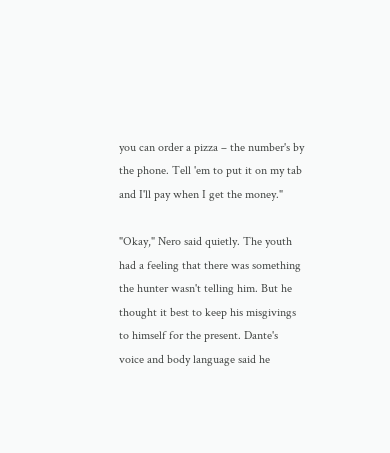you can order a pizza – the number's by the phone. Tell 'em to put it on my tab and I'll pay when I get the money."

"Okay," Nero said quietly. The youth had a feeling that there was something the hunter wasn't telling him. But he thought it best to keep his misgivings to himself for the present. Dante's voice and body language said he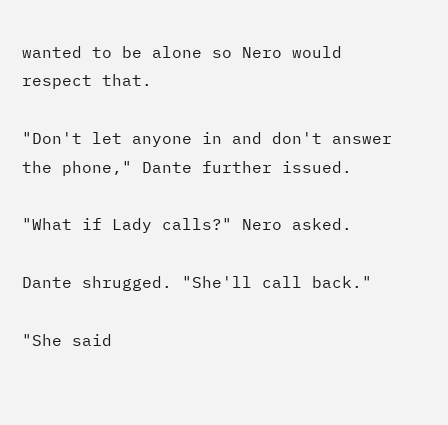wanted to be alone so Nero would respect that.

"Don't let anyone in and don't answer the phone," Dante further issued.

"What if Lady calls?" Nero asked.

Dante shrugged. "She'll call back."

"She said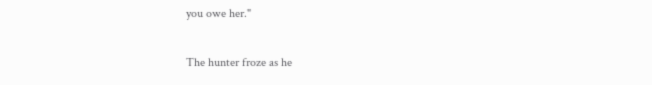you owe her."

The hunter froze as he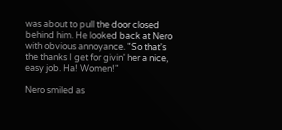was about to pull the door closed behind him. He looked back at Nero with obvious annoyance. "So that's the thanks I get for givin' her a nice, easy job. Ha! Women!"

Nero smiled as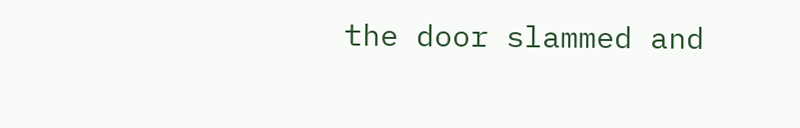the door slammed and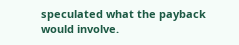speculated what the payback would involve.